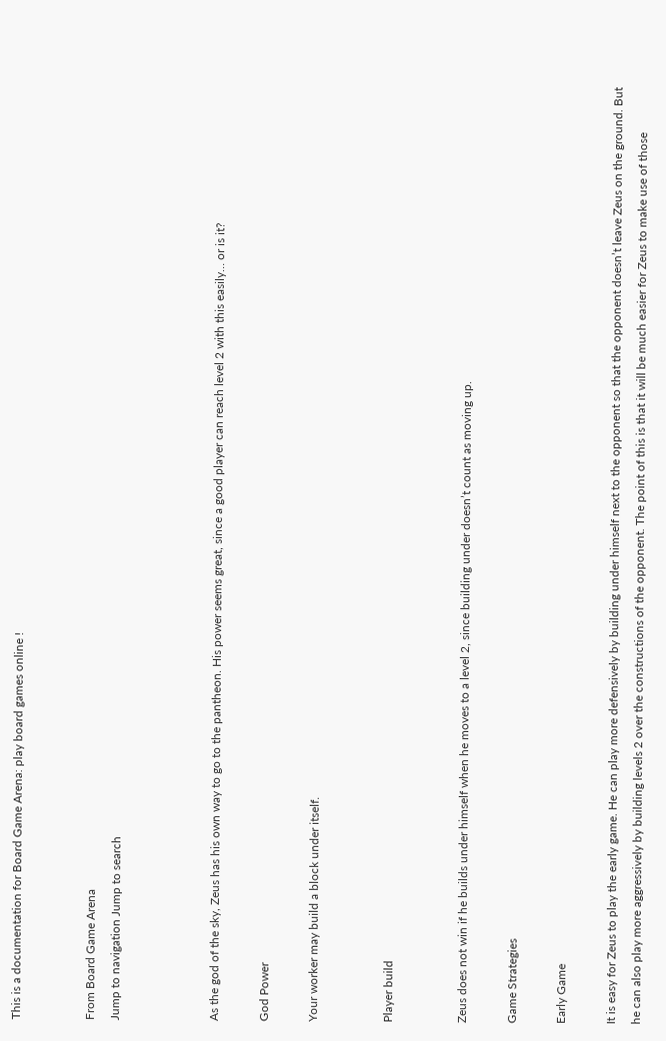This is a documentation for Board Game Arena: play board games online !


From Board Game Arena
Jump to navigation Jump to search



As the god of the sky, Zeus has his own way to go to the pantheon. His power seems great, since a good player can reach level 2 with this easily… or is it?

God Power

Your worker may build a block under itself.


Player build


Zeus does not win if he builds under himself when he moves to a level 2, since building under doesn’t count as moving up.

Game Strategies

Early Game

It is easy for Zeus to play the early game. He can play more defensively by building under himself next to the opponent so that the opponent doesn’t leave Zeus on the ground. But he can also play more aggressively by building levels 2 over the constructions of the opponent. The point of this is that it will be much easier for Zeus to make use of those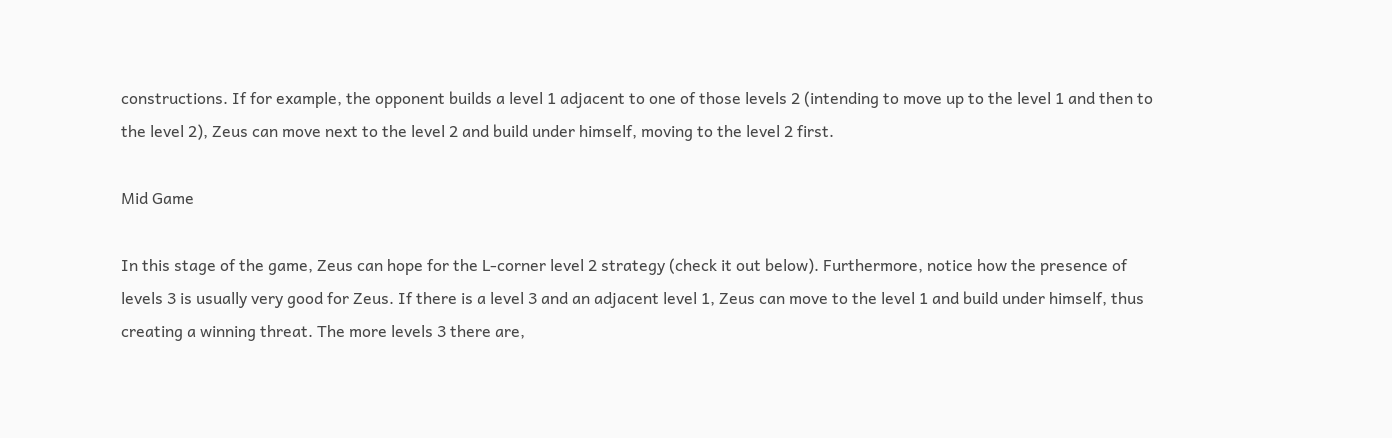constructions. If for example, the opponent builds a level 1 adjacent to one of those levels 2 (intending to move up to the level 1 and then to the level 2), Zeus can move next to the level 2 and build under himself, moving to the level 2 first.

Mid Game

In this stage of the game, Zeus can hope for the L-corner level 2 strategy (check it out below). Furthermore, notice how the presence of levels 3 is usually very good for Zeus. If there is a level 3 and an adjacent level 1, Zeus can move to the level 1 and build under himself, thus creating a winning threat. The more levels 3 there are,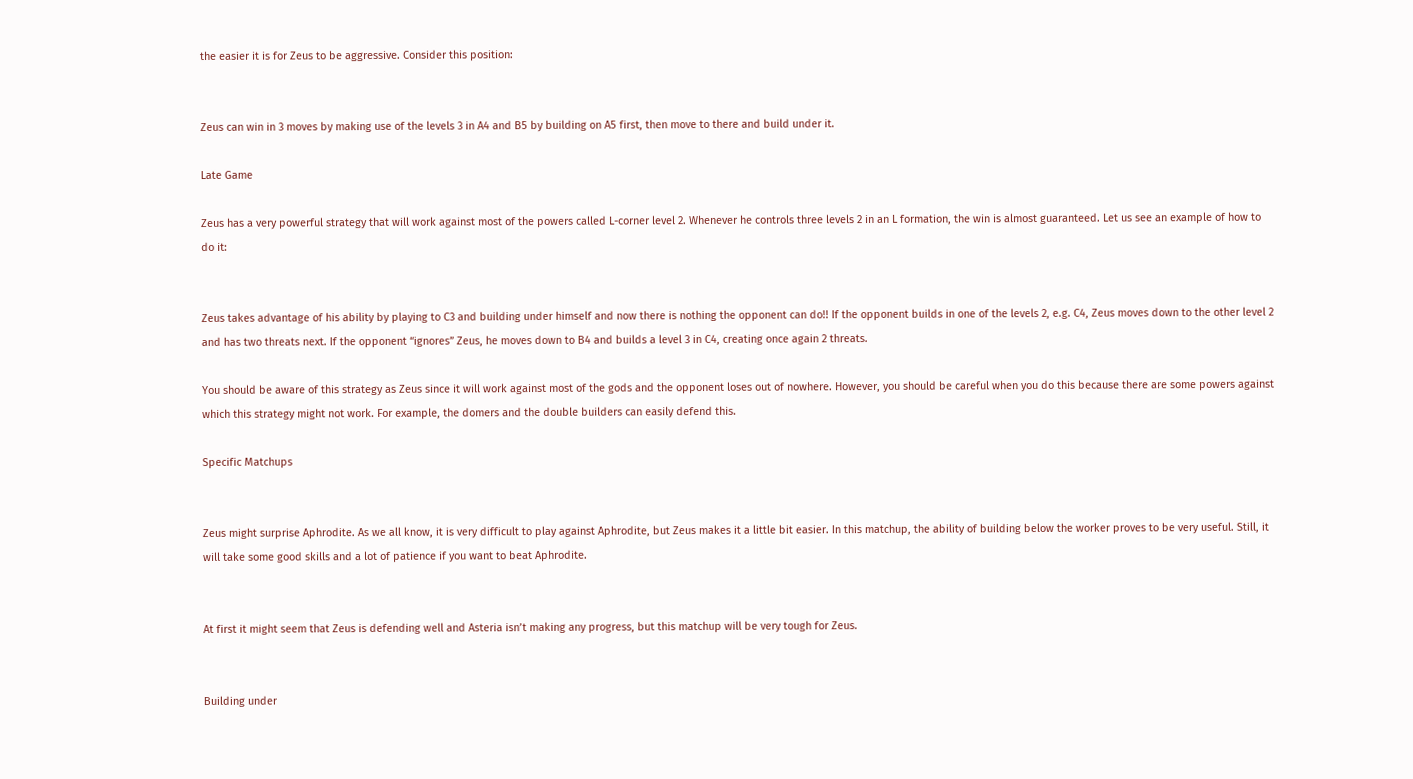the easier it is for Zeus to be aggressive. Consider this position:


Zeus can win in 3 moves by making use of the levels 3 in A4 and B5 by building on A5 first, then move to there and build under it.

Late Game

Zeus has a very powerful strategy that will work against most of the powers called L-corner level 2. Whenever he controls three levels 2 in an L formation, the win is almost guaranteed. Let us see an example of how to do it:


Zeus takes advantage of his ability by playing to C3 and building under himself and now there is nothing the opponent can do!! If the opponent builds in one of the levels 2, e.g. C4, Zeus moves down to the other level 2 and has two threats next. If the opponent “ignores” Zeus, he moves down to B4 and builds a level 3 in C4, creating once again 2 threats.

You should be aware of this strategy as Zeus since it will work against most of the gods and the opponent loses out of nowhere. However, you should be careful when you do this because there are some powers against which this strategy might not work. For example, the domers and the double builders can easily defend this.

Specific Matchups


Zeus might surprise Aphrodite. As we all know, it is very difficult to play against Aphrodite, but Zeus makes it a little bit easier. In this matchup, the ability of building below the worker proves to be very useful. Still, it will take some good skills and a lot of patience if you want to beat Aphrodite.


At first it might seem that Zeus is defending well and Asteria isn’t making any progress, but this matchup will be very tough for Zeus.


Building under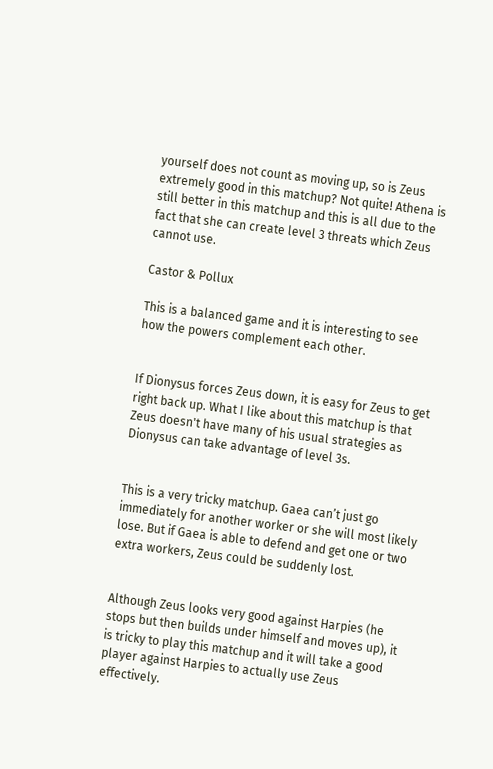yourself does not count as moving up, so is Zeus extremely good in this matchup? Not quite! Athena is still better in this matchup and this is all due to the fact that she can create level 3 threats which Zeus cannot use.

Castor & Pollux

This is a balanced game and it is interesting to see how the powers complement each other.


If Dionysus forces Zeus down, it is easy for Zeus to get right back up. What I like about this matchup is that Zeus doesn't have many of his usual strategies as Dionysus can take advantage of level 3s.


This is a very tricky matchup. Gaea can’t just go immediately for another worker or she will most likely lose. But if Gaea is able to defend and get one or two extra workers, Zeus could be suddenly lost.


Although Zeus looks very good against Harpies (he stops but then builds under himself and moves up), it is tricky to play this matchup and it will take a good player against Harpies to actually use Zeus effectively.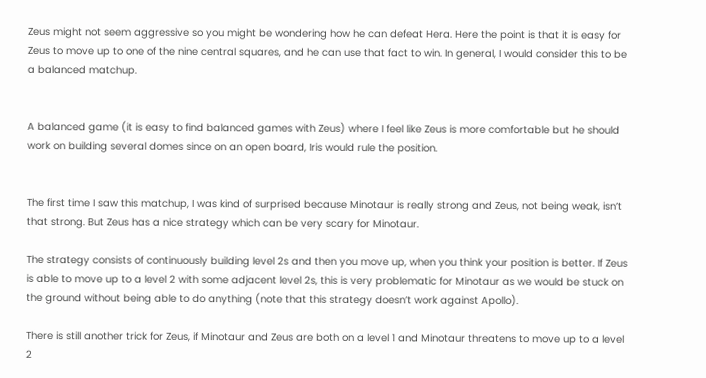Zeus might not seem aggressive so you might be wondering how he can defeat Hera. Here the point is that it is easy for Zeus to move up to one of the nine central squares, and he can use that fact to win. In general, I would consider this to be a balanced matchup.


A balanced game (it is easy to find balanced games with Zeus) where I feel like Zeus is more comfortable but he should work on building several domes since on an open board, Iris would rule the position.


The first time I saw this matchup, I was kind of surprised because Minotaur is really strong and Zeus, not being weak, isn’t that strong. But Zeus has a nice strategy which can be very scary for Minotaur.

The strategy consists of continuously building level 2s and then you move up, when you think your position is better. If Zeus is able to move up to a level 2 with some adjacent level 2s, this is very problematic for Minotaur as we would be stuck on the ground without being able to do anything (note that this strategy doesn’t work against Apollo).

There is still another trick for Zeus, if Minotaur and Zeus are both on a level 1 and Minotaur threatens to move up to a level 2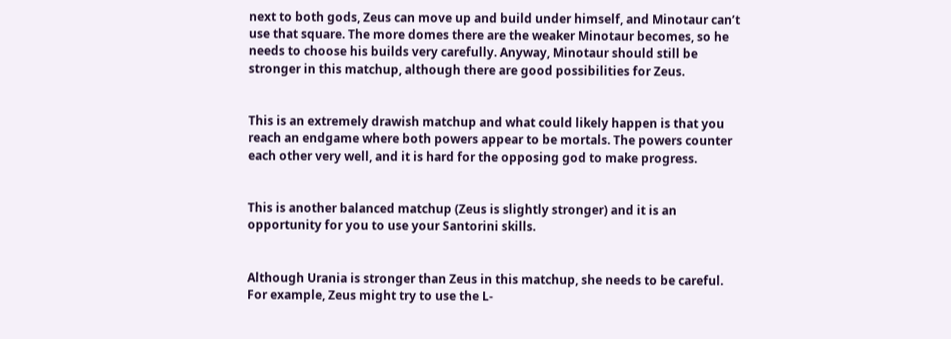next to both gods, Zeus can move up and build under himself, and Minotaur can’t use that square. The more domes there are the weaker Minotaur becomes, so he needs to choose his builds very carefully. Anyway, Minotaur should still be stronger in this matchup, although there are good possibilities for Zeus.


This is an extremely drawish matchup and what could likely happen is that you reach an endgame where both powers appear to be mortals. The powers counter each other very well, and it is hard for the opposing god to make progress.


This is another balanced matchup (Zeus is slightly stronger) and it is an opportunity for you to use your Santorini skills.


Although Urania is stronger than Zeus in this matchup, she needs to be careful. For example, Zeus might try to use the L-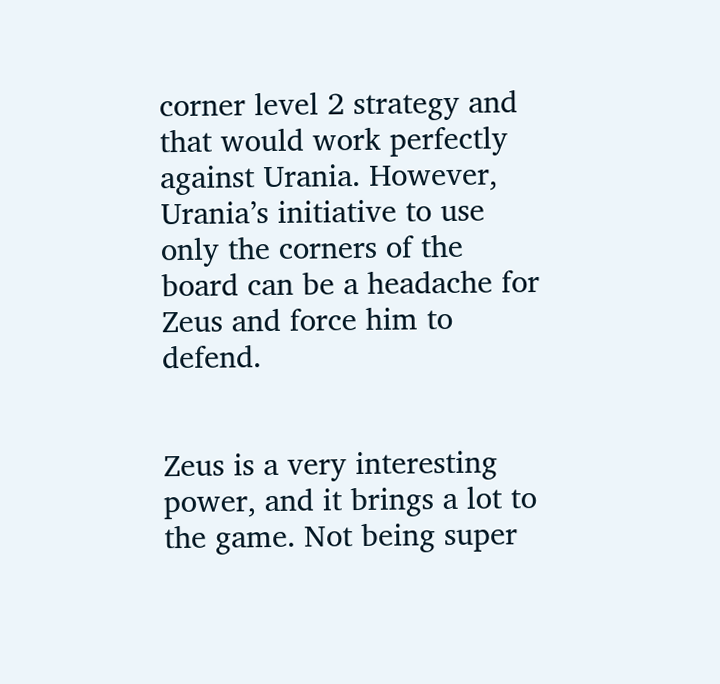corner level 2 strategy and that would work perfectly against Urania. However, Urania’s initiative to use only the corners of the board can be a headache for Zeus and force him to defend.


Zeus is a very interesting power, and it brings a lot to the game. Not being super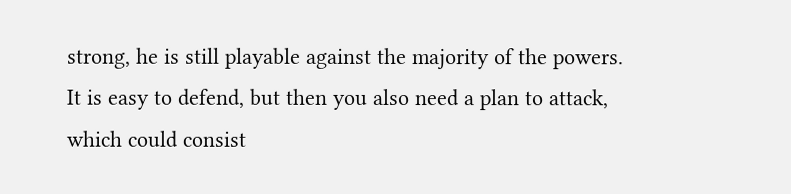strong, he is still playable against the majority of the powers. It is easy to defend, but then you also need a plan to attack, which could consist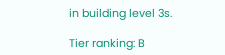in building level 3s.

Tier ranking: B